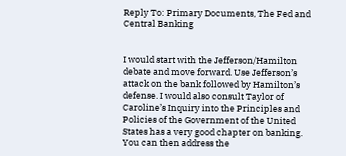Reply To: Primary Documents, The Fed and Central Banking


I would start with the Jefferson/Hamilton debate and move forward. Use Jefferson’s attack on the bank followed by Hamilton’s defense. I would also consult Taylor of Caroline’s Inquiry into the Principles and Policies of the Government of the United States has a very good chapter on banking. You can then address the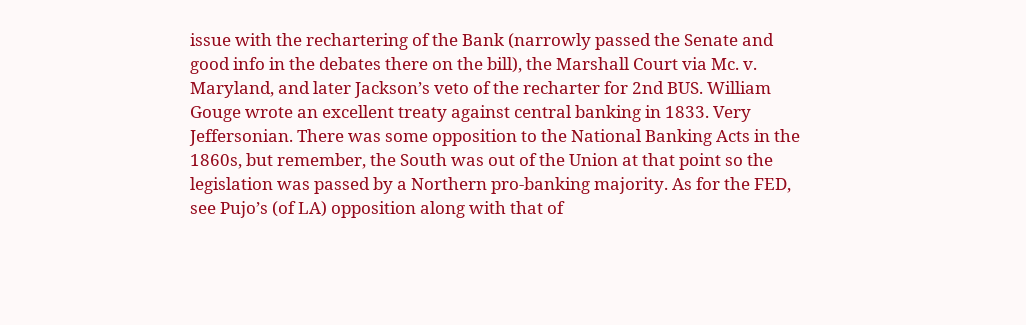issue with the rechartering of the Bank (narrowly passed the Senate and good info in the debates there on the bill), the Marshall Court via Mc. v. Maryland, and later Jackson’s veto of the recharter for 2nd BUS. William Gouge wrote an excellent treaty against central banking in 1833. Very Jeffersonian. There was some opposition to the National Banking Acts in the 1860s, but remember, the South was out of the Union at that point so the legislation was passed by a Northern pro-banking majority. As for the FED, see Pujo’s (of LA) opposition along with that of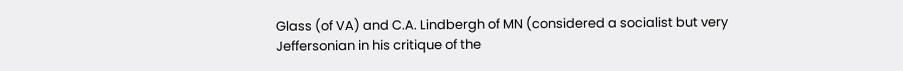Glass (of VA) and C.A. Lindbergh of MN (considered a socialist but very Jeffersonian in his critique of the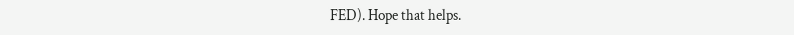FED). Hope that helps.